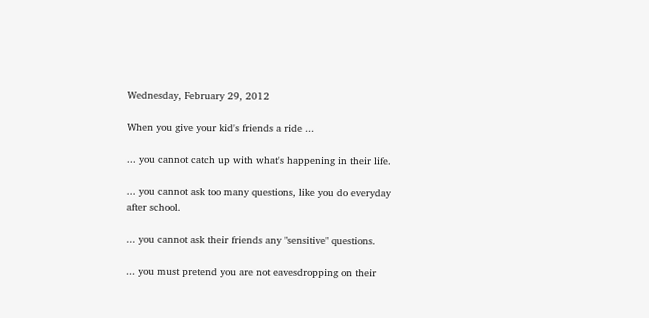Wednesday, February 29, 2012

When you give your kid's friends a ride ...

... you cannot catch up with what's happening in their life.

... you cannot ask too many questions, like you do everyday after school.

... you cannot ask their friends any "sensitive" questions.

... you must pretend you are not eavesdropping on their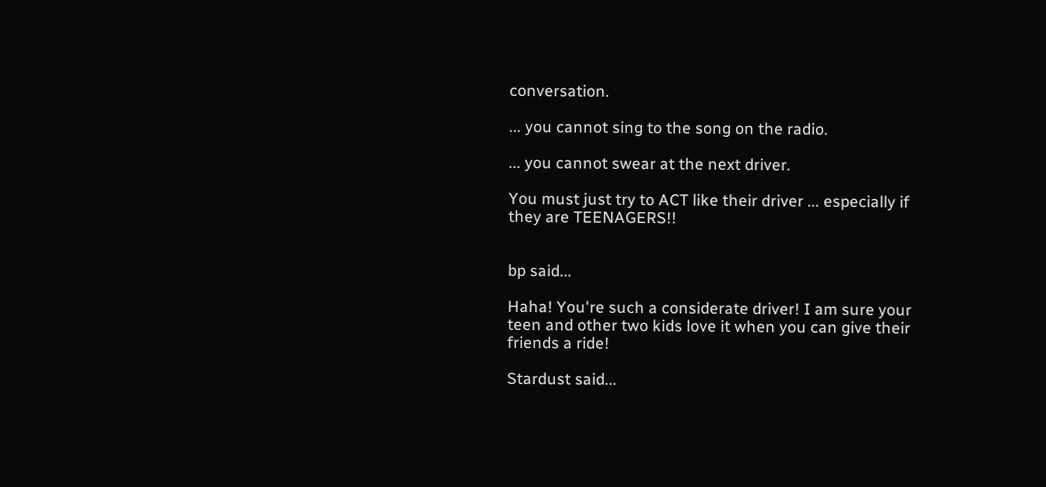conversation.

... you cannot sing to the song on the radio.

... you cannot swear at the next driver.

You must just try to ACT like their driver ... especially if they are TEENAGERS!!


bp said...

Haha! You're such a considerate driver! I am sure your teen and other two kids love it when you can give their friends a ride!

Stardust said...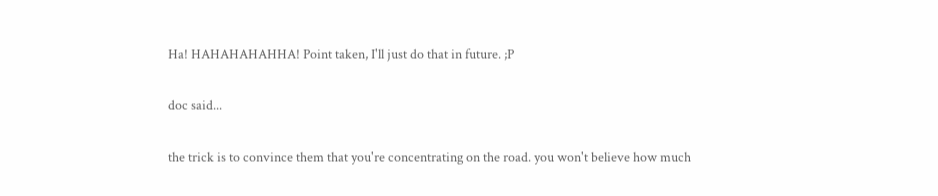Ha! HAHAHAHAHHA! Point taken, I'll just do that in future. ;P

doc said...

the trick is to convince them that you're concentrating on the road. you won't believe how much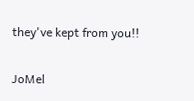they've kept from you!!

JoMel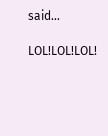said...

LOL!LOL!LOL!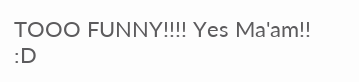TOOO FUNNY!!!! Yes Ma'am!! :D